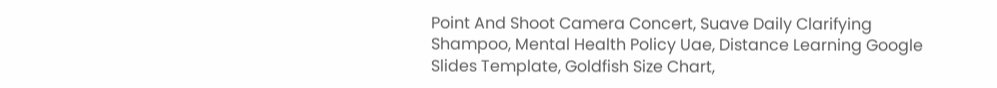Point And Shoot Camera Concert, Suave Daily Clarifying Shampoo, Mental Health Policy Uae, Distance Learning Google Slides Template, Goldfish Size Chart,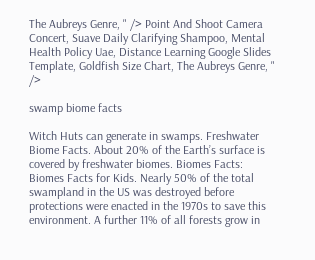The Aubreys Genre, " /> Point And Shoot Camera Concert, Suave Daily Clarifying Shampoo, Mental Health Policy Uae, Distance Learning Google Slides Template, Goldfish Size Chart, The Aubreys Genre, " />

swamp biome facts

Witch Huts can generate in swamps. Freshwater Biome Facts. About 20% of the Earth’s surface is covered by freshwater biomes. Biomes Facts: Biomes Facts for Kids. Nearly 50% of the total swampland in the US was destroyed before protections were enacted in the 1970s to save this environment. A further 11% of all forests grow in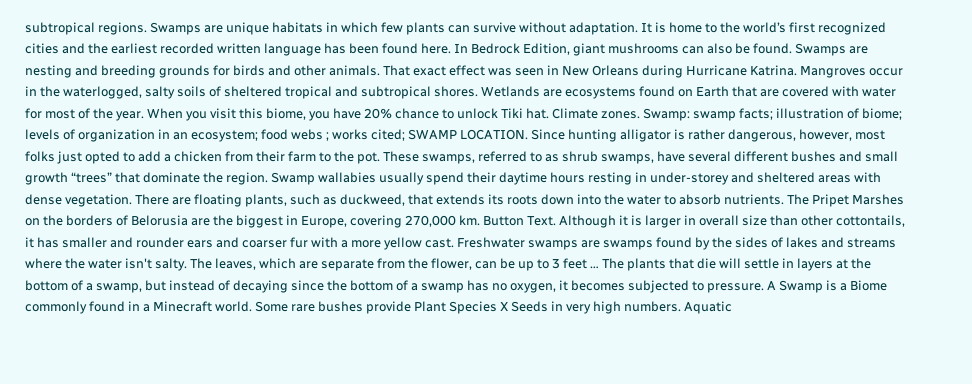subtropical regions. Swamps are unique habitats in which few plants can survive without adaptation. It is home to the world’s first recognized cities and the earliest recorded written language has been found here. In Bedrock Edition, giant mushrooms can also be found. Swamps are nesting and breeding grounds for birds and other animals. That exact effect was seen in New Orleans during Hurricane Katrina. Mangroves occur in the waterlogged, salty soils of sheltered tropical and subtropical shores. Wetlands are ecosystems found on Earth that are covered with water for most of the year. When you visit this biome, you have 20% chance to unlock Tiki hat. Climate zones. Swamp: swamp facts; illustration of biome; levels of organization in an ecosystem; food webs ; works cited; SWAMP LOCATION. Since hunting alligator is rather dangerous, however, most folks just opted to add a chicken from their farm to the pot. These swamps, referred to as shrub swamps, have several different bushes and small growth “trees” that dominate the region. Swamp wallabies usually spend their daytime hours resting in under-storey and sheltered areas with dense vegetation. There are floating plants, such as duckweed, that extends its roots down into the water to absorb nutrients. The Pripet Marshes on the borders of Belorusia are the biggest in Europe, covering 270,000 km. Button Text. Although it is larger in overall size than other cottontails, it has smaller and rounder ears and coarser fur with a more yellow cast. Freshwater swamps are swamps found by the sides of lakes and streams where the water isn't salty. The leaves, which are separate from the flower, can be up to 3 feet … The plants that die will settle in layers at the bottom of a swamp, but instead of decaying since the bottom of a swamp has no oxygen, it becomes subjected to pressure. A Swamp is a Biome commonly found in a Minecraft world. Some rare bushes provide Plant Species X Seeds in very high numbers. Aquatic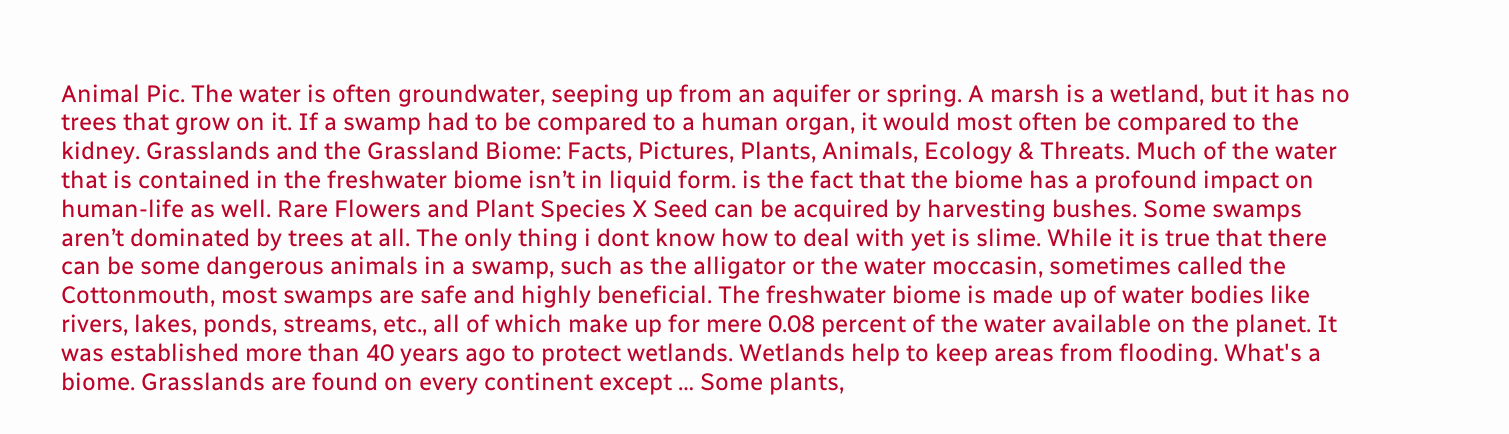Animal Pic. The water is often groundwater, seeping up from an aquifer or spring. A marsh is a wetland, but it has no trees that grow on it. If a swamp had to be compared to a human organ, it would most often be compared to the kidney. Grasslands and the Grassland Biome: Facts, Pictures, Plants, Animals, Ecology & Threats. Much of the water that is contained in the freshwater biome isn’t in liquid form. is the fact that the biome has a profound impact on human-life as well. Rare Flowers and Plant Species X Seed can be acquired by harvesting bushes. Some swamps aren’t dominated by trees at all. The only thing i dont know how to deal with yet is slime. While it is true that there can be some dangerous animals in a swamp, such as the alligator or the water moccasin, sometimes called the Cottonmouth, most swamps are safe and highly beneficial. The freshwater biome is made up of water bodies like rivers, lakes, ponds, streams, etc., all of which make up for mere 0.08 percent of the water available on the planet. It was established more than 40 years ago to protect wetlands. Wetlands help to keep areas from flooding. What's a biome. Grasslands are found on every continent except … Some plants,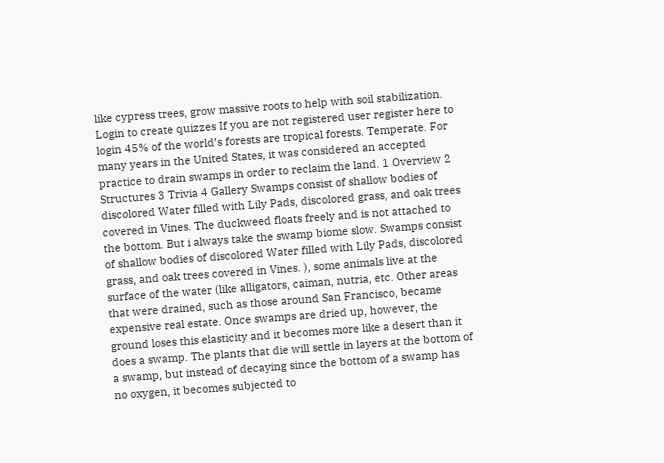like cypress trees, grow massive roots to help with soil stabilization. Login to create quizzes If you are not registered user register here to login 45% of the world’s forests are tropical forests. Temperate. For many years in the United States, it was considered an accepted practice to drain swamps in order to reclaim the land. 1 Overview 2 Structures 3 Trivia 4 Gallery Swamps consist of shallow bodies of discolored Water filled with Lily Pads, discolored grass, and oak trees covered in Vines. The duckweed floats freely and is not attached to the bottom. But i always take the swamp biome slow. Swamps consist of shallow bodies of discolored Water filled with Lily Pads, discolored grass, and oak trees covered in Vines. ), some animals live at the surface of the water (like alligators, caiman, nutria, etc. Other areas that were drained, such as those around San Francisco, became expensive real estate. Once swamps are dried up, however, the ground loses this elasticity and it becomes more like a desert than it does a swamp. The plants that die will settle in layers at the bottom of a swamp, but instead of decaying since the bottom of a swamp has no oxygen, it becomes subjected to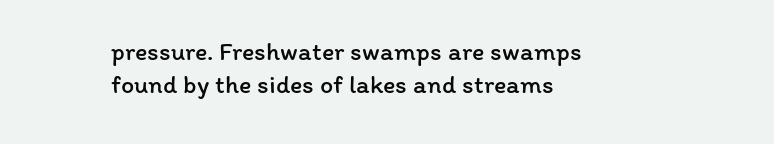pressure. Freshwater swamps are swamps found by the sides of lakes and streams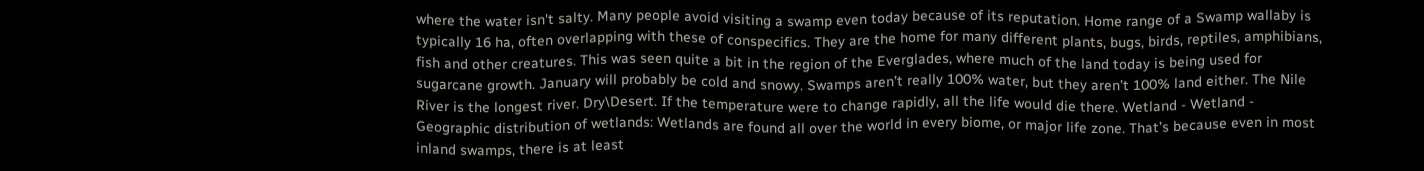where the water isn't salty. Many people avoid visiting a swamp even today because of its reputation. Home range of a Swamp wallaby is typically 16 ha, often overlapping with these of conspecifics. They are the home for many different plants, bugs, birds, reptiles, amphibians, fish and other creatures. This was seen quite a bit in the region of the Everglades, where much of the land today is being used for sugarcane growth. January will probably be cold and snowy. Swamps aren’t really 100% water, but they aren’t 100% land either. The Nile River is the longest river. Dry\Desert. If the temperature were to change rapidly, all the life would die there. Wetland - Wetland - Geographic distribution of wetlands: Wetlands are found all over the world in every biome, or major life zone. That’s because even in most inland swamps, there is at least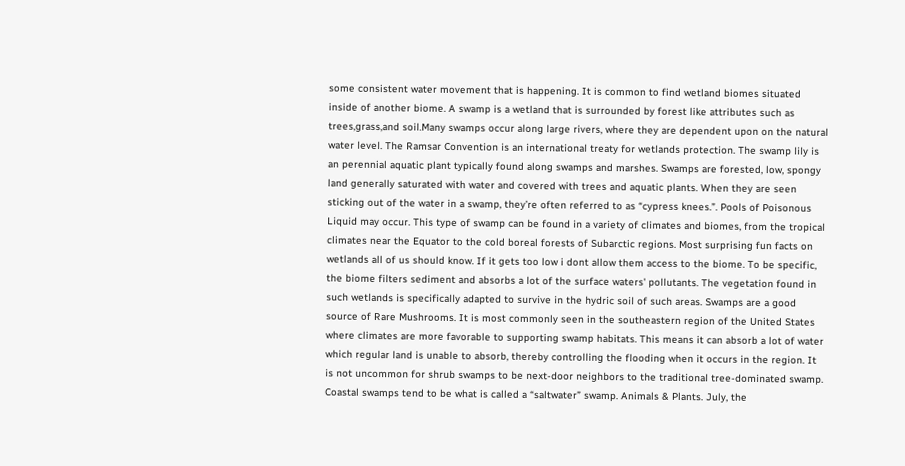some consistent water movement that is happening. It is common to find wetland biomes situated inside of another biome. A swamp is a wetland that is surrounded by forest like attributes such as trees,grass,and soil.Many swamps occur along large rivers, where they are dependent upon on the natural water level. The Ramsar Convention is an international treaty for wetlands protection. The swamp lily is an perennial aquatic plant typically found along swamps and marshes. Swamps are forested, low, spongy land generally saturated with water and covered with trees and aquatic plants. When they are seen sticking out of the water in a swamp, they’re often referred to as “cypress knees.”. Pools of Poisonous Liquid may occur. This type of swamp can be found in a variety of climates and biomes, from the tropical climates near the Equator to the cold boreal forests of Subarctic regions. Most surprising fun facts on wetlands all of us should know. If it gets too low i dont allow them access to the biome. To be specific, the biome filters sediment and absorbs a lot of the surface waters' pollutants. The vegetation found in such wetlands is specifically adapted to survive in the hydric soil of such areas. Swamps are a good source of Rare Mushrooms. It is most commonly seen in the southeastern region of the United States where climates are more favorable to supporting swamp habitats. This means it can absorb a lot of water which regular land is unable to absorb, thereby controlling the flooding when it occurs in the region. It is not uncommon for shrub swamps to be next-door neighbors to the traditional tree-dominated swamp. Coastal swamps tend to be what is called a “saltwater” swamp. Animals & Plants. July, the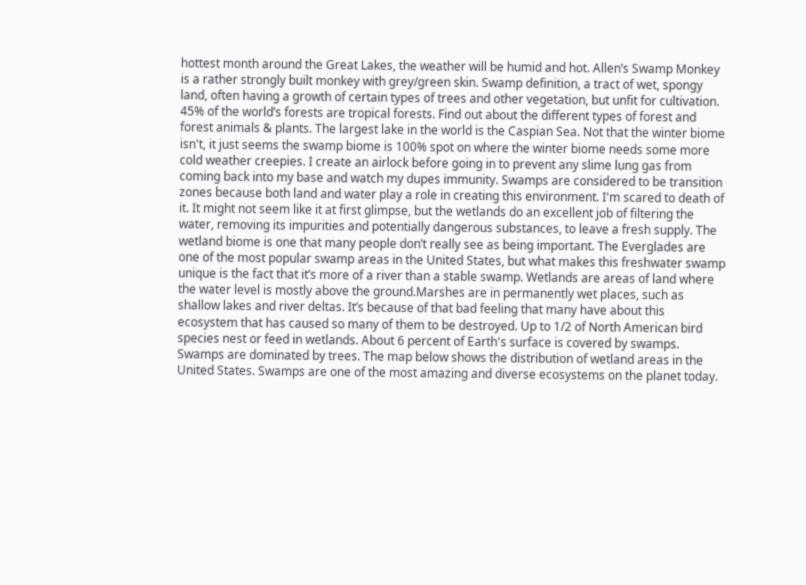hottest month around the Great Lakes, the weather will be humid and hot. Allen’s Swamp Monkey is a rather strongly built monkey with grey/green skin. Swamp definition, a tract of wet, spongy land, often having a growth of certain types of trees and other vegetation, but unfit for cultivation. 45% of the world’s forests are tropical forests. Find out about the different types of forest and forest animals & plants. The largest lake in the world is the Caspian Sea. Not that the winter biome isn't, it just seems the swamp biome is 100% spot on where the winter biome needs some more cold weather creepies. I create an airlock before going in to prevent any slime lung gas from coming back into my base and watch my dupes immunity. Swamps are considered to be transition zones because both land and water play a role in creating this environment. I'm scared to death of it. It might not seem like it at first glimpse, but the wetlands do an excellent job of filtering the water, removing its impurities and potentially dangerous substances, to leave a fresh supply. The wetland biome is one that many people don’t really see as being important. The Everglades are one of the most popular swamp areas in the United States, but what makes this freshwater swamp unique is the fact that it’s more of a river than a stable swamp. Wetlands are areas of land where the water level is mostly above the ground.Marshes are in permanently wet places, such as shallow lakes and river deltas. It’s because of that bad feeling that many have about this ecosystem that has caused so many of them to be destroyed. Up to 1/2 of North American bird species nest or feed in wetlands. About 6 percent of Earth's surface is covered by swamps. Swamps are dominated by trees. The map below shows the distribution of wetland areas in the United States. Swamps are one of the most amazing and diverse ecosystems on the planet today.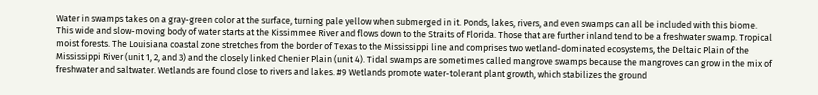Water in swamps takes on a gray-green color at the surface, turning pale yellow when submerged in it. Ponds, lakes, rivers, and even swamps can all be included with this biome. This wide and slow-moving body of water starts at the Kissimmee River and flows down to the Straits of Florida. Those that are further inland tend to be a freshwater swamp. Tropical moist forests. The Louisiana coastal zone stretches from the border of Texas to the Mississippi line and comprises two wetland-dominated ecosystems, the Deltaic Plain of the Mississippi River (unit 1, 2, and 3) and the closely linked Chenier Plain (unit 4). Tidal swamps are sometimes called mangrove swamps because the mangroves can grow in the mix of freshwater and saltwater. Wetlands are found close to rivers and lakes. #9 Wetlands promote water-tolerant plant growth, which stabilizes the ground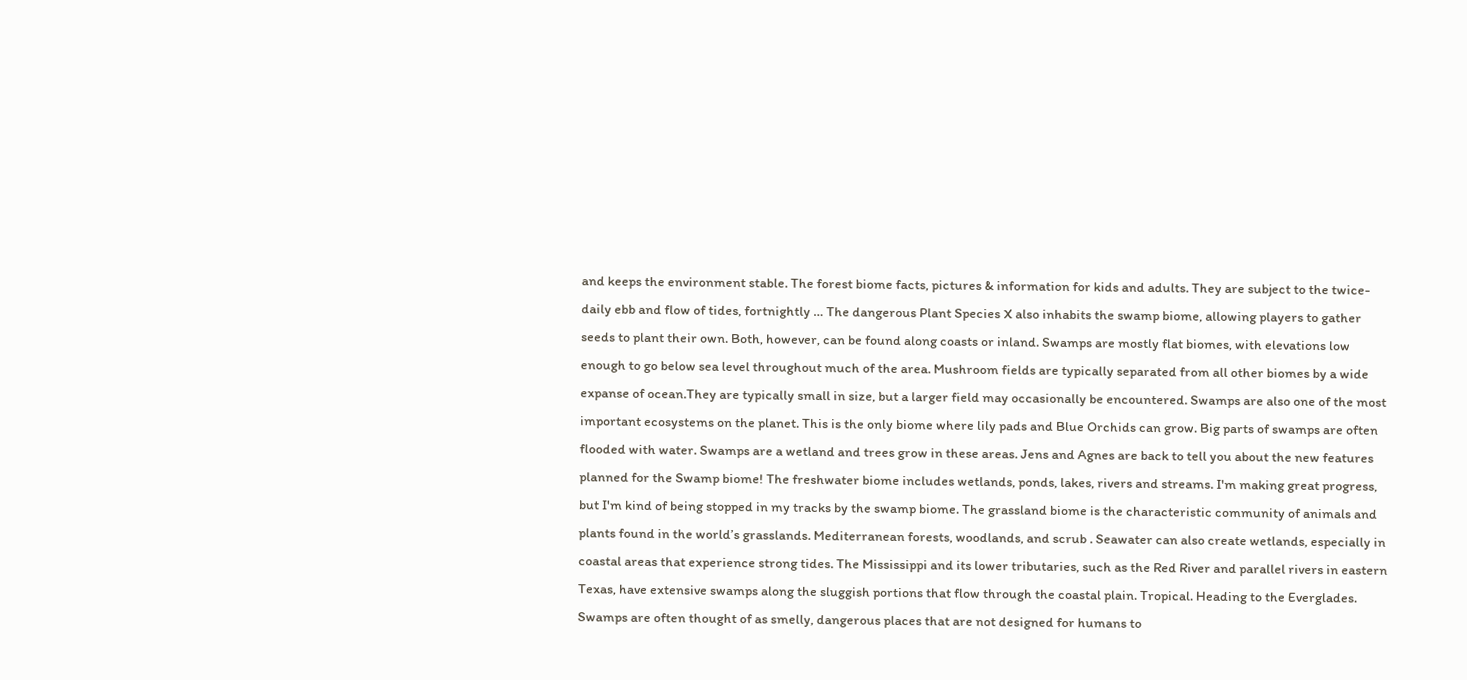and keeps the environment stable. The forest biome facts, pictures & information for kids and adults. They are subject to the twice-daily ebb and flow of tides, fortnightly … The dangerous Plant Species X also inhabits the swamp biome, allowing players to gather seeds to plant their own. Both, however, can be found along coasts or inland. Swamps are mostly flat biomes, with elevations low enough to go below sea level throughout much of the area. Mushroom fields are typically separated from all other biomes by a wide expanse of ocean.They are typically small in size, but a larger field may occasionally be encountered. Swamps are also one of the most important ecosystems on the planet. This is the only biome where lily pads and Blue Orchids can grow. Big parts of swamps are often flooded with water. Swamps are a wetland and trees grow in these areas. Jens and Agnes are back to tell you about the new features planned for the Swamp biome! The freshwater biome includes wetlands, ponds, lakes, rivers and streams. I'm making great progress, but I'm kind of being stopped in my tracks by the swamp biome. The grassland biome is the characteristic community of animals and plants found in the world’s grasslands. Mediterranean forests, woodlands, and scrub . Seawater can also create wetlands, especially in coastal areas that experience strong tides. The Mississippi and its lower tributaries, such as the Red River and parallel rivers in eastern Texas, have extensive swamps along the sluggish portions that flow through the coastal plain. Tropical. Heading to the Everglades. Swamps are often thought of as smelly, dangerous places that are not designed for humans to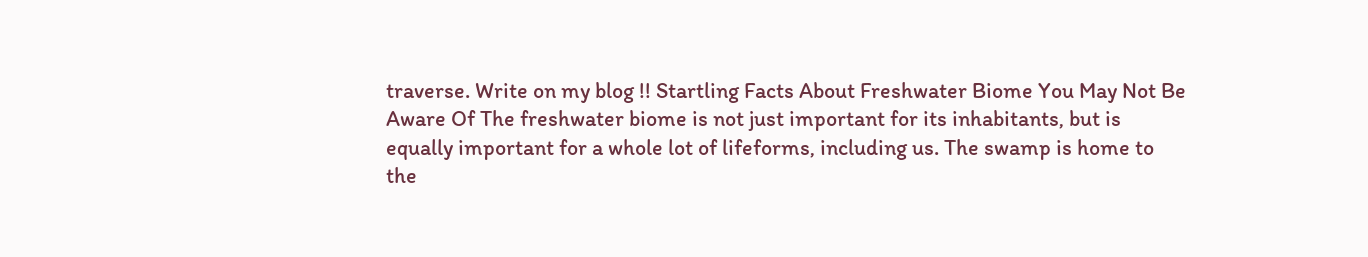traverse. Write on my blog !! Startling Facts About Freshwater Biome You May Not Be Aware Of The freshwater biome is not just important for its inhabitants, but is equally important for a whole lot of lifeforms, including us. The swamp is home to the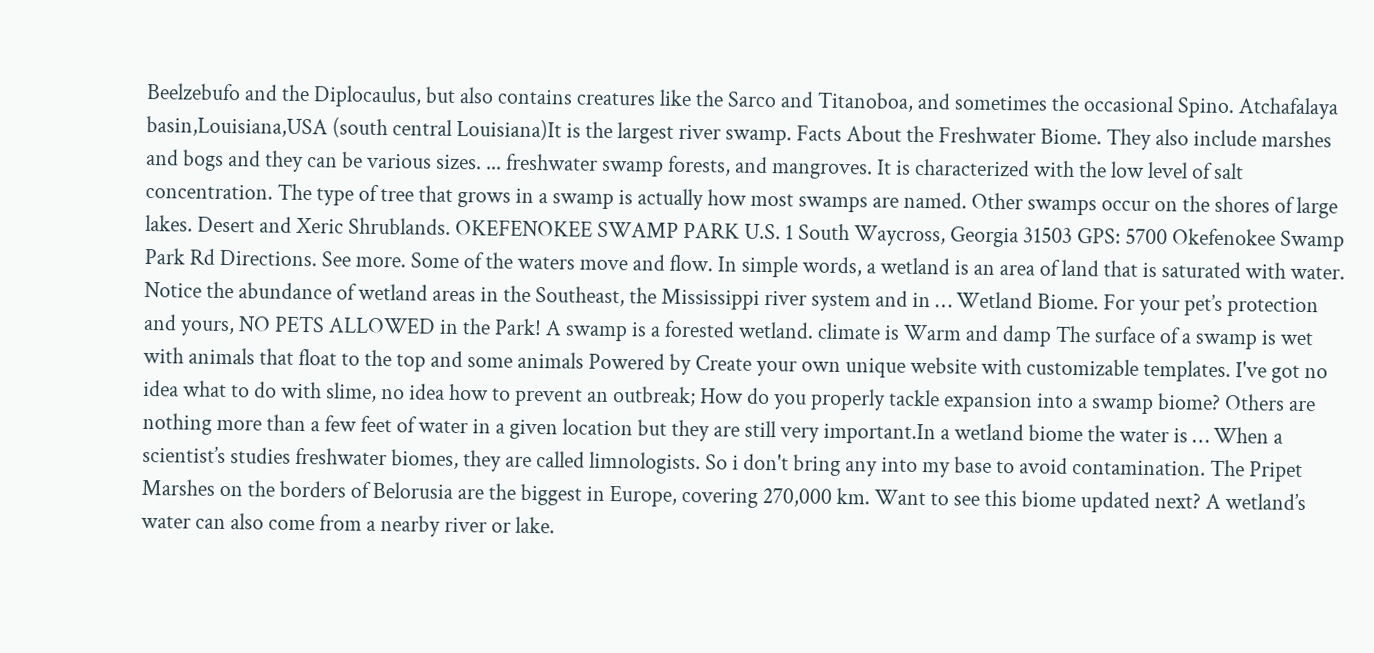Beelzebufo and the Diplocaulus, but also contains creatures like the Sarco and Titanoboa, and sometimes the occasional Spino. Atchafalaya basin,Louisiana,USA (south central Louisiana)It is the largest river swamp. Facts About the Freshwater Biome. They also include marshes and bogs and they can be various sizes. ... freshwater swamp forests, and mangroves. It is characterized with the low level of salt concentration. The type of tree that grows in a swamp is actually how most swamps are named. Other swamps occur on the shores of large lakes. Desert and Xeric Shrublands. OKEFENOKEE SWAMP PARK U.S. 1 South Waycross, Georgia 31503 GPS: 5700 Okefenokee Swamp Park Rd Directions. See more. Some of the waters move and flow. In simple words, a wetland is an area of land that is saturated with water. Notice the abundance of wetland areas in the Southeast, the Mississippi river system and in … Wetland Biome. For your pet’s protection and yours, NO PETS ALLOWED in the Park! A swamp is a forested wetland. climate is Warm and damp The surface of a swamp is wet with animals that float to the top and some animals Powered by Create your own unique website with customizable templates. I've got no idea what to do with slime, no idea how to prevent an outbreak; How do you properly tackle expansion into a swamp biome? Others are nothing more than a few feet of water in a given location but they are still very important.In a wetland biome the water is … When a scientist’s studies freshwater biomes, they are called limnologists. So i don't bring any into my base to avoid contamination. The Pripet Marshes on the borders of Belorusia are the biggest in Europe, covering 270,000 km. Want to see this biome updated next? A wetland’s water can also come from a nearby river or lake.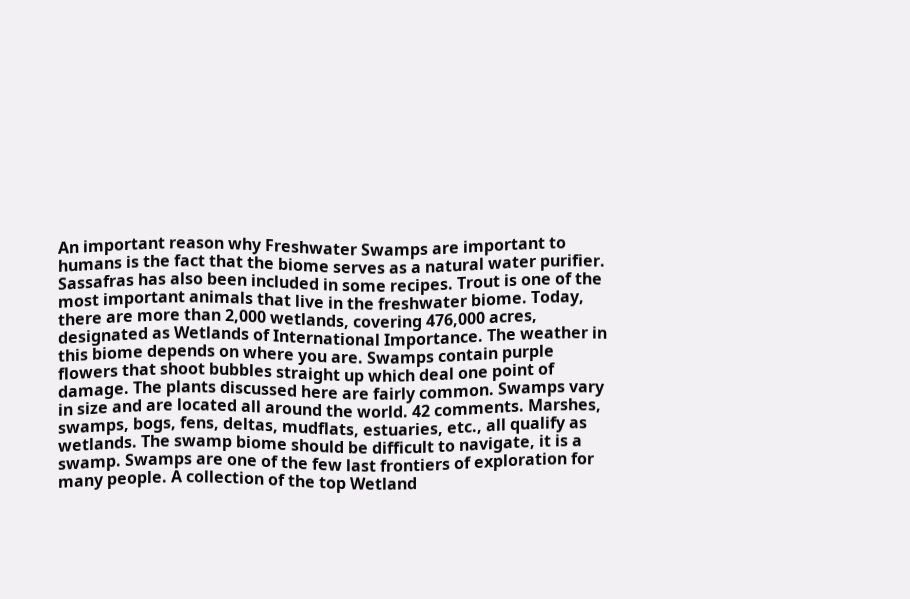An important reason why Freshwater Swamps are important to humans is the fact that the biome serves as a natural water purifier. Sassafras has also been included in some recipes. Trout is one of the most important animals that live in the freshwater biome. Today, there are more than 2,000 wetlands, covering 476,000 acres, designated as Wetlands of International Importance. The weather in this biome depends on where you are. Swamps contain purple flowers that shoot bubbles straight up which deal one point of damage. The plants discussed here are fairly common. Swamps vary in size and are located all around the world. 42 comments. Marshes, swamps, bogs, fens, deltas, mudflats, estuaries, etc., all qualify as wetlands. The swamp biome should be difficult to navigate, it is a swamp. Swamps are one of the few last frontiers of exploration for many people. A collection of the top Wetland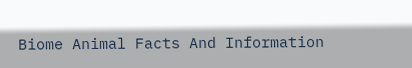Biome Animal Facts And Information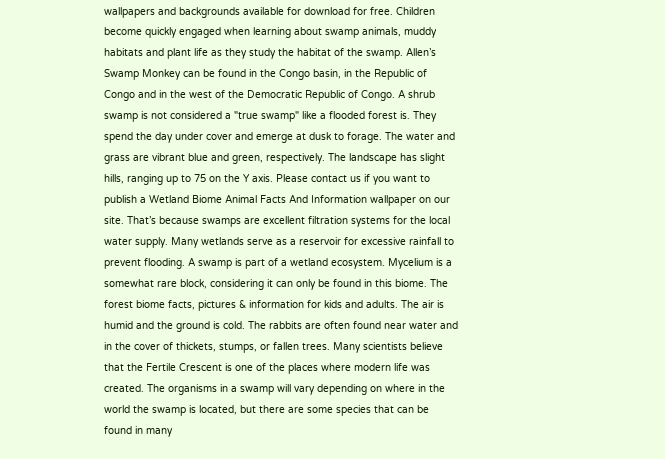wallpapers and backgrounds available for download for free. Children become quickly engaged when learning about swamp animals, muddy habitats and plant life as they study the habitat of the swamp. Allen’s Swamp Monkey can be found in the Congo basin, in the Republic of Congo and in the west of the Democratic Republic of Congo. A shrub swamp is not considered a "true swamp" like a flooded forest is. They spend the day under cover and emerge at dusk to forage. The water and grass are vibrant blue and green, respectively. The landscape has slight hills, ranging up to 75 on the Y axis. Please contact us if you want to publish a Wetland Biome Animal Facts And Information wallpaper on our site. That’s because swamps are excellent filtration systems for the local water supply. Many wetlands serve as a reservoir for excessive rainfall to prevent flooding. A swamp is part of a wetland ecosystem. Mycelium is a somewhat rare block, considering it can only be found in this biome. The forest biome facts, pictures & information for kids and adults. The air is humid and the ground is cold. The rabbits are often found near water and in the cover of thickets, stumps, or fallen trees. Many scientists believe that the Fertile Crescent is one of the places where modern life was created. The organisms in a swamp will vary depending on where in the world the swamp is located, but there are some species that can be found in many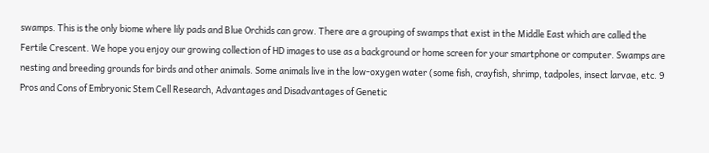swamps. This is the only biome where lily pads and Blue Orchids can grow. There are a grouping of swamps that exist in the Middle East which are called the Fertile Crescent. We hope you enjoy our growing collection of HD images to use as a background or home screen for your smartphone or computer. Swamps are nesting and breeding grounds for birds and other animals. Some animals live in the low-oxygen water (some fish, crayfish, shrimp, tadpoles, insect larvae, etc. 9 Pros and Cons of Embryonic Stem Cell Research, Advantages and Disadvantages of Genetic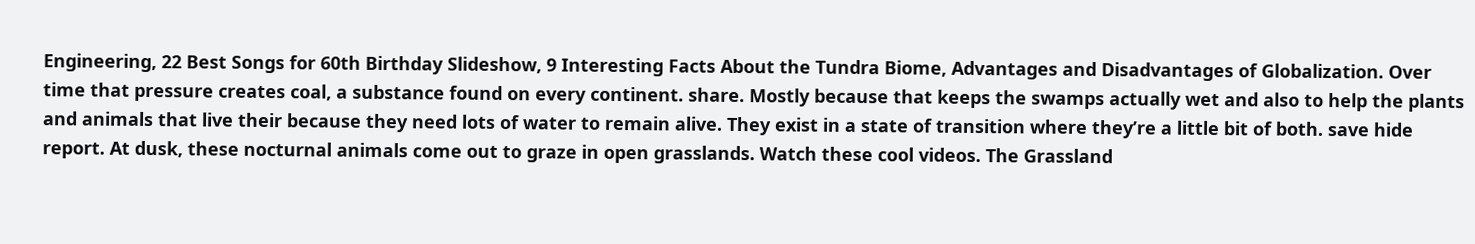Engineering, 22 Best Songs for 60th Birthday Slideshow, 9 Interesting Facts About the Tundra Biome, Advantages and Disadvantages of Globalization. Over time that pressure creates coal, a substance found on every continent. share. Mostly because that keeps the swamps actually wet and also to help the plants and animals that live their because they need lots of water to remain alive. They exist in a state of transition where they’re a little bit of both. save hide report. At dusk, these nocturnal animals come out to graze in open grasslands. Watch these cool videos. The Grassland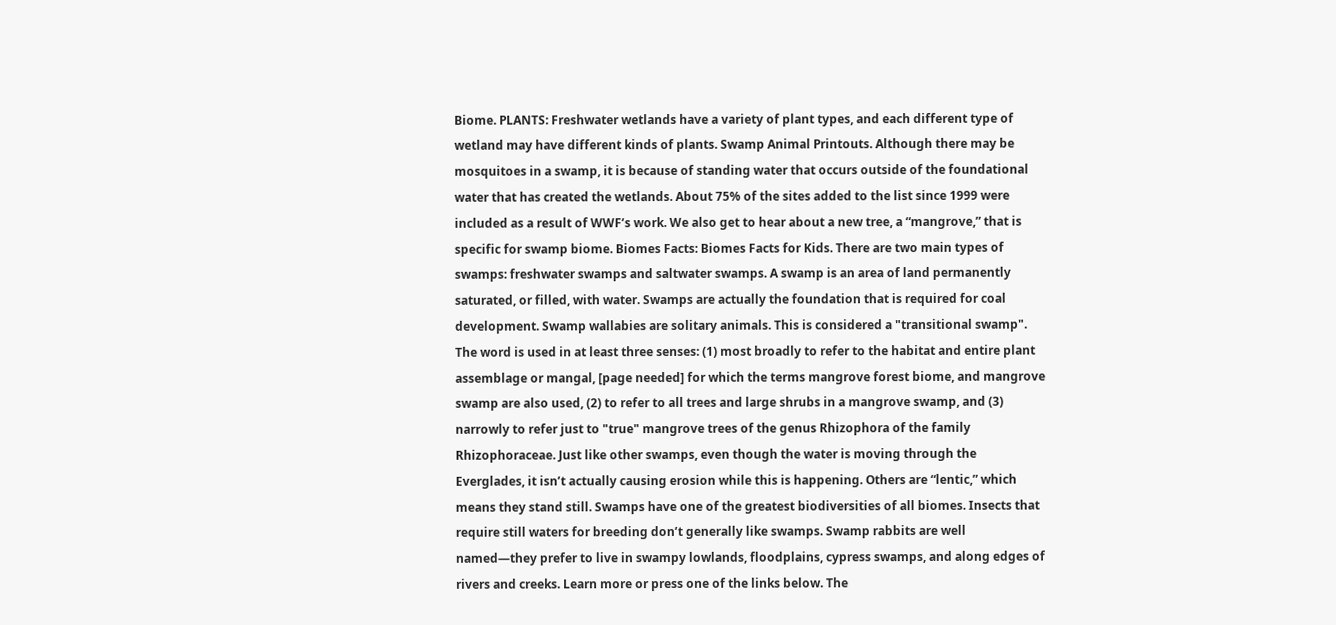Biome. PLANTS: Freshwater wetlands have a variety of plant types, and each different type of wetland may have different kinds of plants. Swamp Animal Printouts. Although there may be mosquitoes in a swamp, it is because of standing water that occurs outside of the foundational water that has created the wetlands. About 75% of the sites added to the list since 1999 were included as a result of WWF’s work. We also get to hear about a new tree, a “mangrove,” that is specific for swamp biome. Biomes Facts: Biomes Facts for Kids. There are two main types of swamps: freshwater swamps and saltwater swamps. A swamp is an area of land permanently saturated, or filled, with water. Swamps are actually the foundation that is required for coal development. Swamp wallabies are solitary animals. This is considered a "transitional swamp". The word is used in at least three senses: (1) most broadly to refer to the habitat and entire plant assemblage or mangal, [page needed] for which the terms mangrove forest biome, and mangrove swamp are also used, (2) to refer to all trees and large shrubs in a mangrove swamp, and (3) narrowly to refer just to "true" mangrove trees of the genus Rhizophora of the family Rhizophoraceae. Just like other swamps, even though the water is moving through the Everglades, it isn’t actually causing erosion while this is happening. Others are “lentic,” which means they stand still. Swamps have one of the greatest biodiversities of all biomes. Insects that require still waters for breeding don’t generally like swamps. Swamp rabbits are well named—they prefer to live in swampy lowlands, floodplains, cypress swamps, and along edges of rivers and creeks. Learn more or press one of the links below. The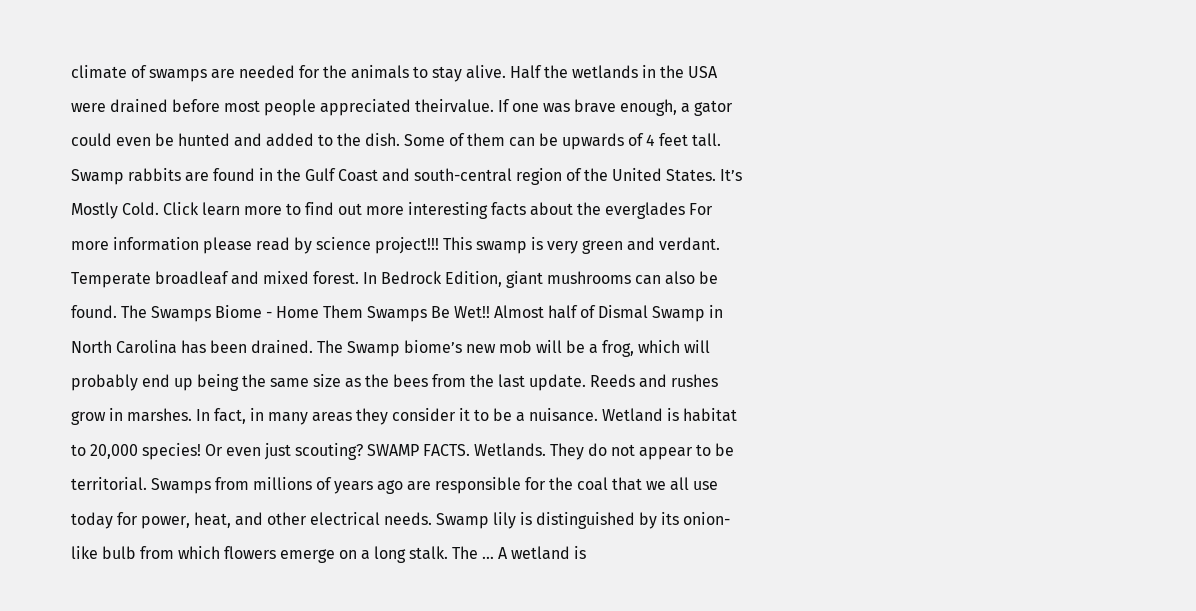climate of swamps are needed for the animals to stay alive. Half the wetlands in the USA were drained before most people appreciated theirvalue. If one was brave enough, a gator could even be hunted and added to the dish. Some of them can be upwards of 4 feet tall. Swamp rabbits are found in the Gulf Coast and south-central region of the United States. It’s Mostly Cold. Click learn more to find out more interesting facts about the everglades For more information please read by science project!!! This swamp is very green and verdant. Temperate broadleaf and mixed forest. In Bedrock Edition, giant mushrooms can also be found. The Swamps Biome - Home Them Swamps Be Wet!! Almost half of Dismal Swamp in North Carolina has been drained. The Swamp biome’s new mob will be a frog, which will probably end up being the same size as the bees from the last update. Reeds and rushes grow in marshes. In fact, in many areas they consider it to be a nuisance. Wetland is habitat to 20,000 species! Or even just scouting? SWAMP FACTS. Wetlands. They do not appear to be territorial. Swamps from millions of years ago are responsible for the coal that we all use today for power, heat, and other electrical needs. Swamp lily is distinguished by its onion-like bulb from which flowers emerge on a long stalk. The … A wetland is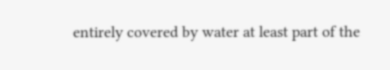entirely covered by water at least part of the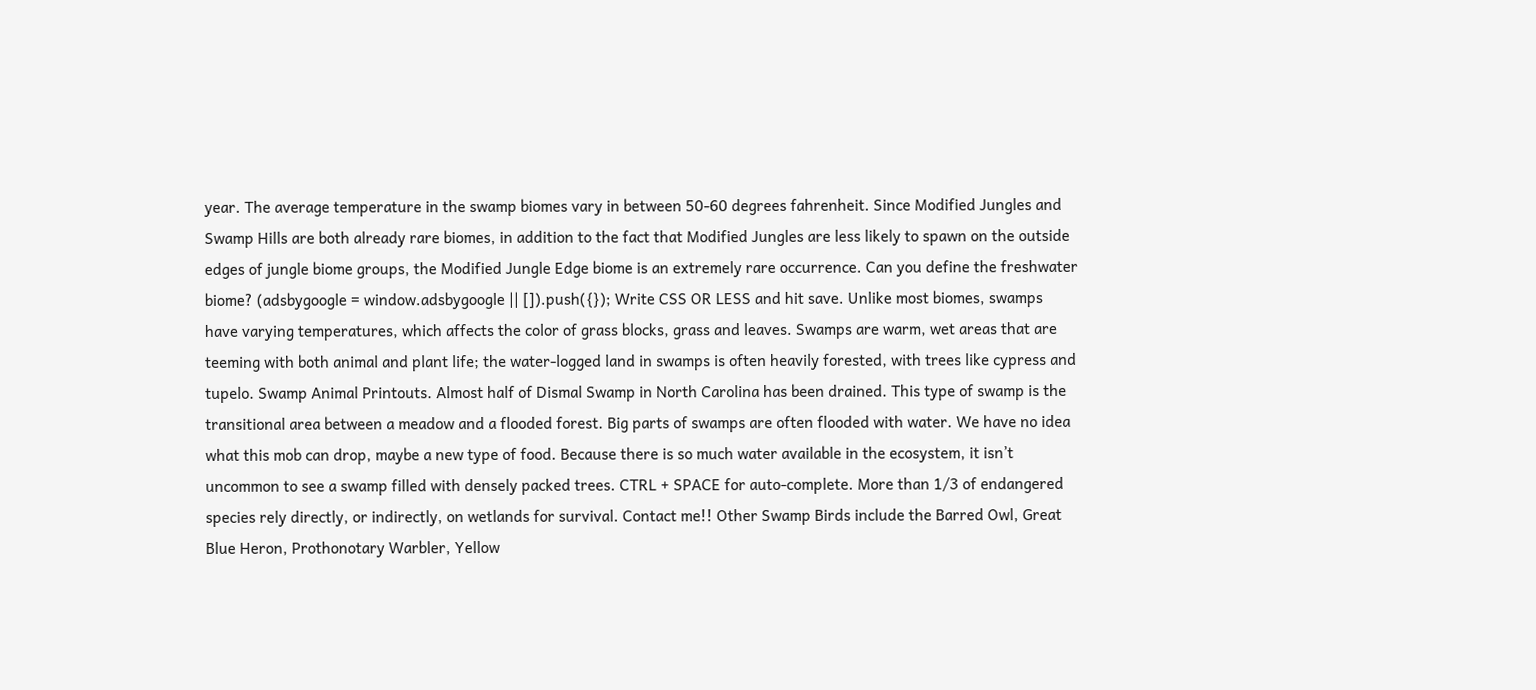year. The average temperature in the swamp biomes vary in between 50-60 degrees fahrenheit. Since Modified Jungles and Swamp Hills are both already rare biomes, in addition to the fact that Modified Jungles are less likely to spawn on the outside edges of jungle biome groups, the Modified Jungle Edge biome is an extremely rare occurrence. Can you define the freshwater biome? (adsbygoogle = window.adsbygoogle || []).push({}); Write CSS OR LESS and hit save. Unlike most biomes, swamps have varying temperatures, which affects the color of grass blocks, grass and leaves. Swamps are warm, wet areas that are teeming with both animal and plant life; the water-logged land in swamps is often heavily forested, with trees like cypress and tupelo. Swamp Animal Printouts. Almost half of Dismal Swamp in North Carolina has been drained. This type of swamp is the transitional area between a meadow and a flooded forest. Big parts of swamps are often flooded with water. We have no idea what this mob can drop, maybe a new type of food. Because there is so much water available in the ecosystem, it isn’t uncommon to see a swamp filled with densely packed trees. CTRL + SPACE for auto-complete. More than 1/3 of endangered species rely directly, or indirectly, on wetlands for survival. Contact me!! Other Swamp Birds include the Barred Owl, Great Blue Heron, Prothonotary Warbler, Yellow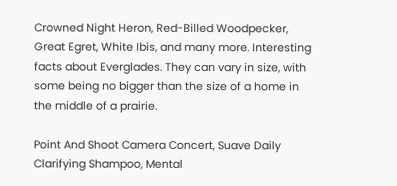Crowned Night Heron, Red-Billed Woodpecker, Great Egret, White Ibis, and many more. Interesting facts about Everglades. They can vary in size, with some being no bigger than the size of a home in the middle of a prairie.

Point And Shoot Camera Concert, Suave Daily Clarifying Shampoo, Mental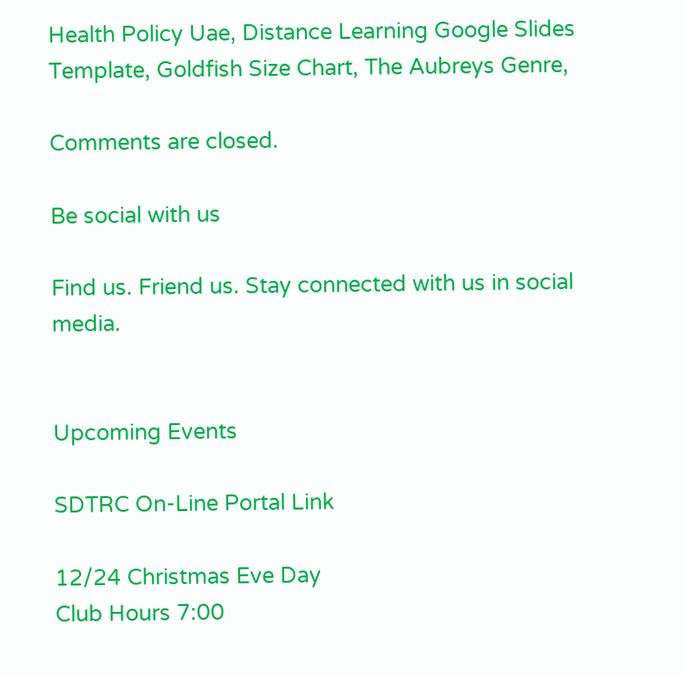Health Policy Uae, Distance Learning Google Slides Template, Goldfish Size Chart, The Aubreys Genre,

Comments are closed.

Be social with us

Find us. Friend us. Stay connected with us in social media.


Upcoming Events

SDTRC On-Line Portal Link

12/24 Christmas Eve Day
Club Hours 7:00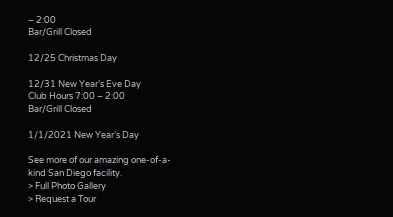– 2:00
Bar/Grill Closed

12/25 Christmas Day

12/31 New Year’s Eve Day
Club Hours 7:00 – 2:00
Bar/Grill Closed

1/1/2021 New Year’s Day

See more of our amazing one-of-a-kind San Diego facility.
> Full Photo Gallery
> Request a Tour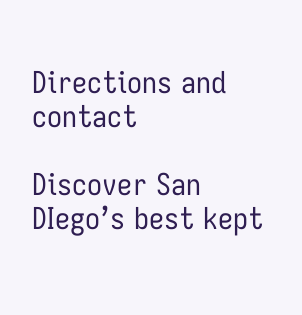Directions and contact

Discover San DIego’s best kept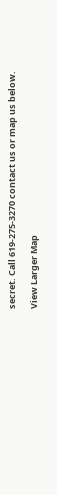secret. Call 619-275-3270 contact us or map us below.

View Larger Map